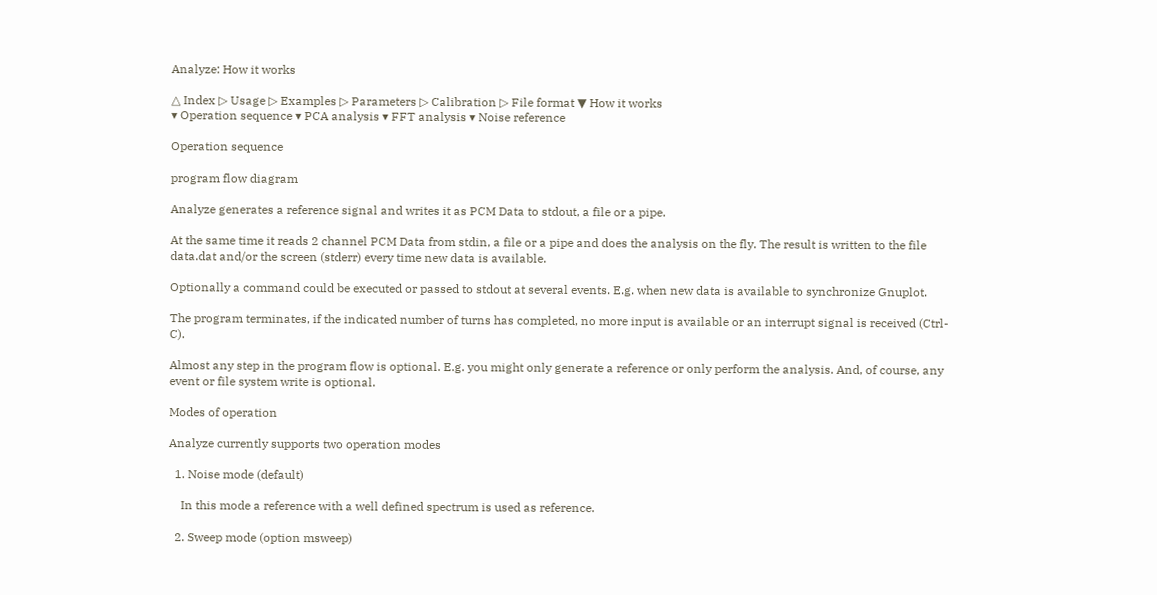Analyze: How it works

△ Index ▷ Usage ▷ Examples ▷ Parameters ▷ Calibration ▷ File format ▼ How it works
▾ Operation sequence ▾ PCA analysis ▾ FFT analysis ▾ Noise reference

Operation sequence

program flow diagram

Analyze generates a reference signal and writes it as PCM Data to stdout, a file or a pipe.

At the same time it reads 2 channel PCM Data from stdin, a file or a pipe and does the analysis on the fly. The result is written to the file data.dat and/or the screen (stderr) every time new data is available.

Optionally a command could be executed or passed to stdout at several events. E.g. when new data is available to synchronize Gnuplot.

The program terminates, if the indicated number of turns has completed, no more input is available or an interrupt signal is received (Ctrl-C).

Almost any step in the program flow is optional. E.g. you might only generate a reference or only perform the analysis. And, of course, any event or file system write is optional.

Modes of operation

Analyze currently supports two operation modes

  1. Noise mode (default)

    In this mode a reference with a well defined spectrum is used as reference.

  2. Sweep mode (option msweep)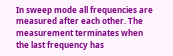In sweep mode all frequencies are measured after each other. The measurement terminates when the last frequency has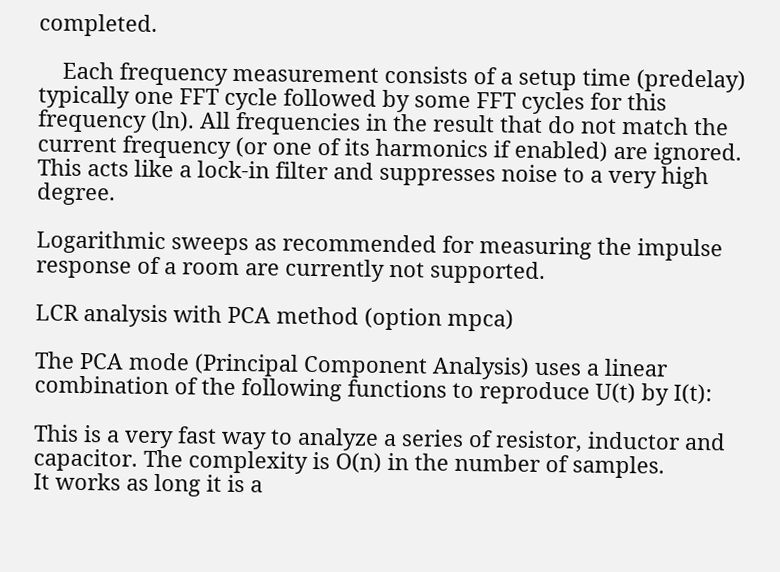completed.

    Each frequency measurement consists of a setup time (predelay) typically one FFT cycle followed by some FFT cycles for this frequency (ln). All frequencies in the result that do not match the current frequency (or one of its harmonics if enabled) are ignored. This acts like a lock-in filter and suppresses noise to a very high degree.

Logarithmic sweeps as recommended for measuring the impulse response of a room are currently not supported.

LCR analysis with PCA method (option mpca)

The PCA mode (Principal Component Analysis) uses a linear combination of the following functions to reproduce U(t) by I(t):

This is a very fast way to analyze a series of resistor, inductor and capacitor. The complexity is O(n) in the number of samples.
It works as long it is a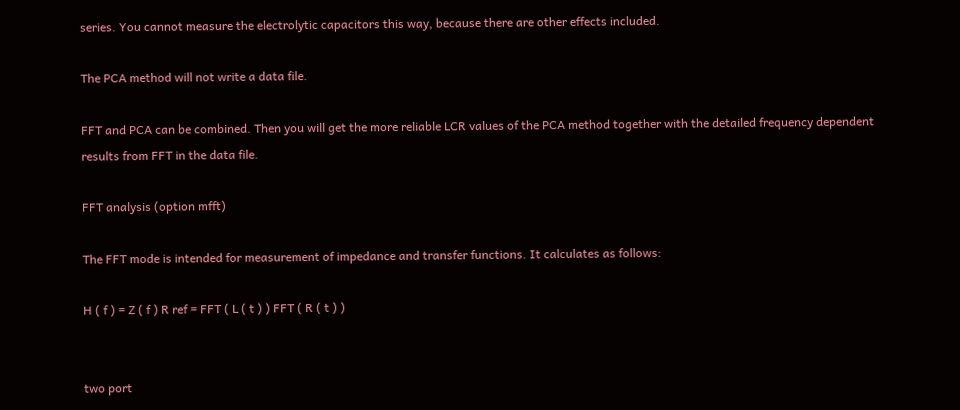series. You cannot measure the electrolytic capacitors this way, because there are other effects included.

The PCA method will not write a data file.

FFT and PCA can be combined. Then you will get the more reliable LCR values of the PCA method together with the detailed frequency dependent results from FFT in the data file.

FFT analysis (option mfft)

The FFT mode is intended for measurement of impedance and transfer functions. It calculates as follows:

H ( f ) = Z ( f ) R ref = FFT ( L ( t ) ) FFT ( R ( t ) )


two port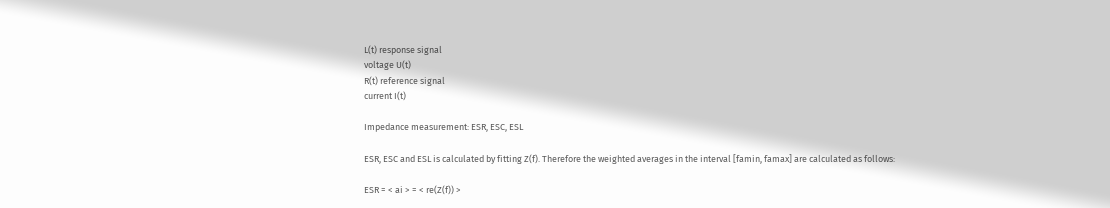L(t) response signal
voltage U(t)
R(t) reference signal
current I(t)

Impedance measurement: ESR, ESC, ESL

ESR, ESC and ESL is calculated by fitting Z(f). Therefore the weighted averages in the interval [famin, famax] are calculated as follows:

ESR = < ai > = < re(Z(f)) >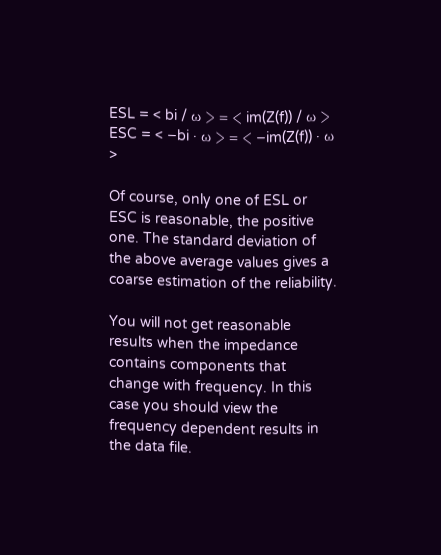ESL = < bi / ω > = < im(Z(f)) / ω >
ESC = < −bi · ω > = < −im(Z(f)) · ω >

Of course, only one of ESL or ESC is reasonable, the positive one. The standard deviation of the above average values gives a coarse estimation of the reliability.

You will not get reasonable results when the impedance contains components that change with frequency. In this case you should view the frequency dependent results in the data file.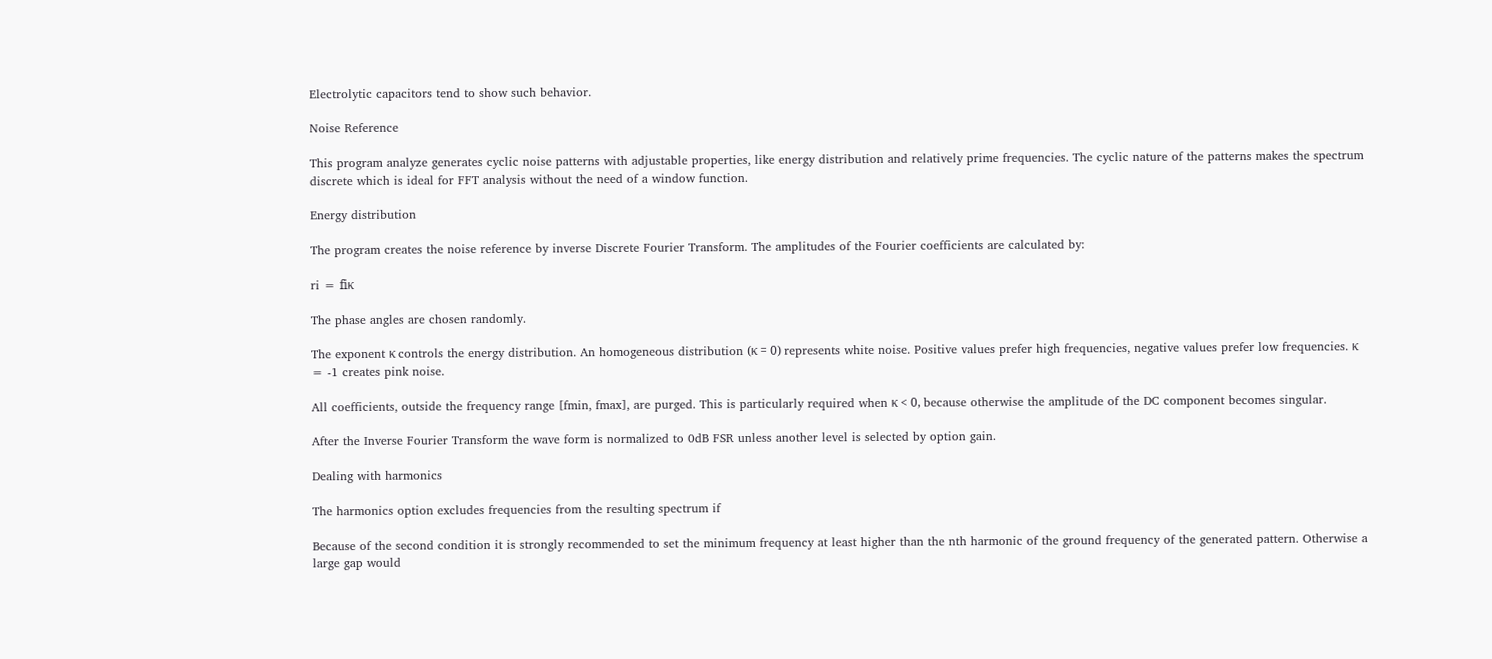Electrolytic capacitors tend to show such behavior.

Noise Reference

This program analyze generates cyclic noise patterns with adjustable properties, like energy distribution and relatively prime frequencies. The cyclic nature of the patterns makes the spectrum discrete which is ideal for FFT analysis without the need of a window function.

Energy distribution

The program creates the noise reference by inverse Discrete Fourier Transform. The amplitudes of the Fourier coefficients are calculated by:

ri = fiκ

The phase angles are chosen randomly.

The exponent κ controls the energy distribution. An homogeneous distribution (κ = 0) represents white noise. Positive values prefer high frequencies, negative values prefer low frequencies. κ = -1 creates pink noise.

All coefficients, outside the frequency range [fmin, fmax], are purged. This is particularly required when κ < 0, because otherwise the amplitude of the DC component becomes singular.

After the Inverse Fourier Transform the wave form is normalized to 0dB FSR unless another level is selected by option gain.

Dealing with harmonics

The harmonics option excludes frequencies from the resulting spectrum if

Because of the second condition it is strongly recommended to set the minimum frequency at least higher than the nth harmonic of the ground frequency of the generated pattern. Otherwise a large gap would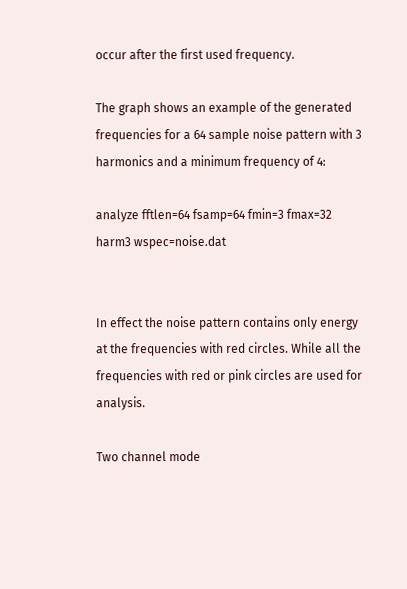occur after the first used frequency.

The graph shows an example of the generated frequencies for a 64 sample noise pattern with 3 harmonics and a minimum frequency of 4:

analyze fftlen=64 fsamp=64 fmin=3 fmax=32 harm3 wspec=noise.dat


In effect the noise pattern contains only energy at the frequencies with red circles. While all the frequencies with red or pink circles are used for analysis.

Two channel mode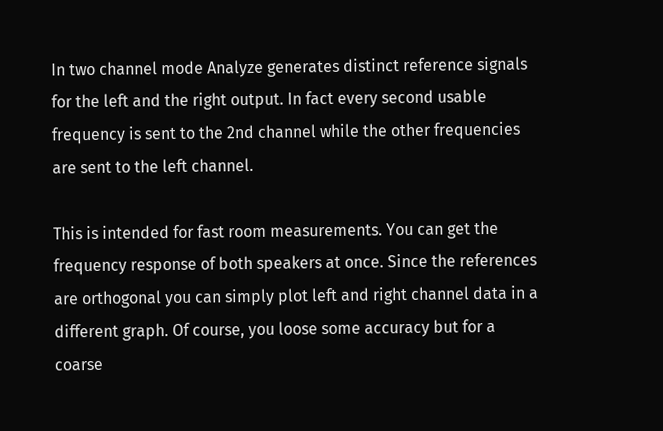In two channel mode Analyze generates distinct reference signals for the left and the right output. In fact every second usable frequency is sent to the 2nd channel while the other frequencies are sent to the left channel.

This is intended for fast room measurements. You can get the frequency response of both speakers at once. Since the references are orthogonal you can simply plot left and right channel data in a different graph. Of course, you loose some accuracy but for a coarse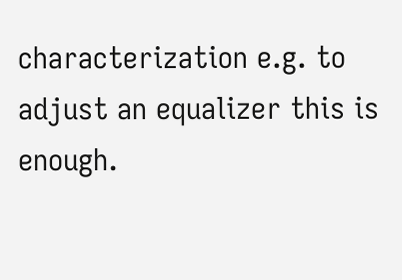characterization e.g. to adjust an equalizer this is enough.